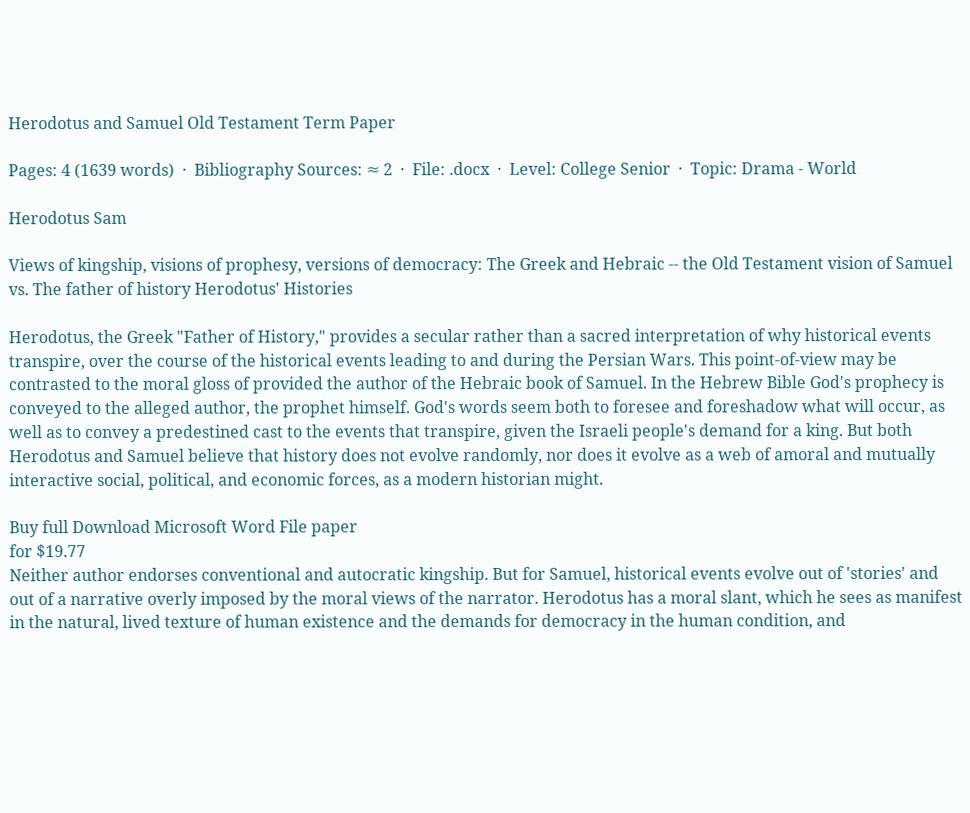Herodotus and Samuel Old Testament Term Paper

Pages: 4 (1639 words)  ·  Bibliography Sources: ≈ 2  ·  File: .docx  ·  Level: College Senior  ·  Topic: Drama - World

Herodotus Sam

Views of kingship, visions of prophesy, versions of democracy: The Greek and Hebraic -- the Old Testament vision of Samuel vs. The father of history Herodotus' Histories

Herodotus, the Greek "Father of History," provides a secular rather than a sacred interpretation of why historical events transpire, over the course of the historical events leading to and during the Persian Wars. This point-of-view may be contrasted to the moral gloss of provided the author of the Hebraic book of Samuel. In the Hebrew Bible God's prophecy is conveyed to the alleged author, the prophet himself. God's words seem both to foresee and foreshadow what will occur, as well as to convey a predestined cast to the events that transpire, given the Israeli people's demand for a king. But both Herodotus and Samuel believe that history does not evolve randomly, nor does it evolve as a web of amoral and mutually interactive social, political, and economic forces, as a modern historian might.

Buy full Download Microsoft Word File paper
for $19.77
Neither author endorses conventional and autocratic kingship. But for Samuel, historical events evolve out of 'stories' and out of a narrative overly imposed by the moral views of the narrator. Herodotus has a moral slant, which he sees as manifest in the natural, lived texture of human existence and the demands for democracy in the human condition, and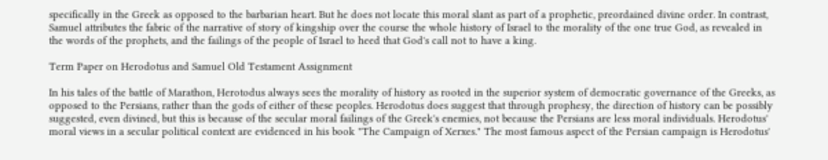specifically in the Greek as opposed to the barbarian heart. But he does not locate this moral slant as part of a prophetic, preordained divine order. In contrast, Samuel attributes the fabric of the narrative of story of kingship over the course the whole history of Israel to the morality of the one true God, as revealed in the words of the prophets, and the failings of the people of Israel to heed that God's call not to have a king.

Term Paper on Herodotus and Samuel Old Testament Assignment

In his tales of the battle of Marathon, Herotodus always sees the morality of history as rooted in the superior system of democratic governance of the Greeks, as opposed to the Persians, rather than the gods of either of these peoples. Herodotus does suggest that through prophesy, the direction of history can be possibly suggested, even divined, but this is because of the secular moral failings of the Greek's enemies, not because the Persians are less moral individuals. Herodotus' moral views in a secular political context are evidenced in his book "The Campaign of Xerxes." The most famous aspect of the Persian campaign is Herodotus'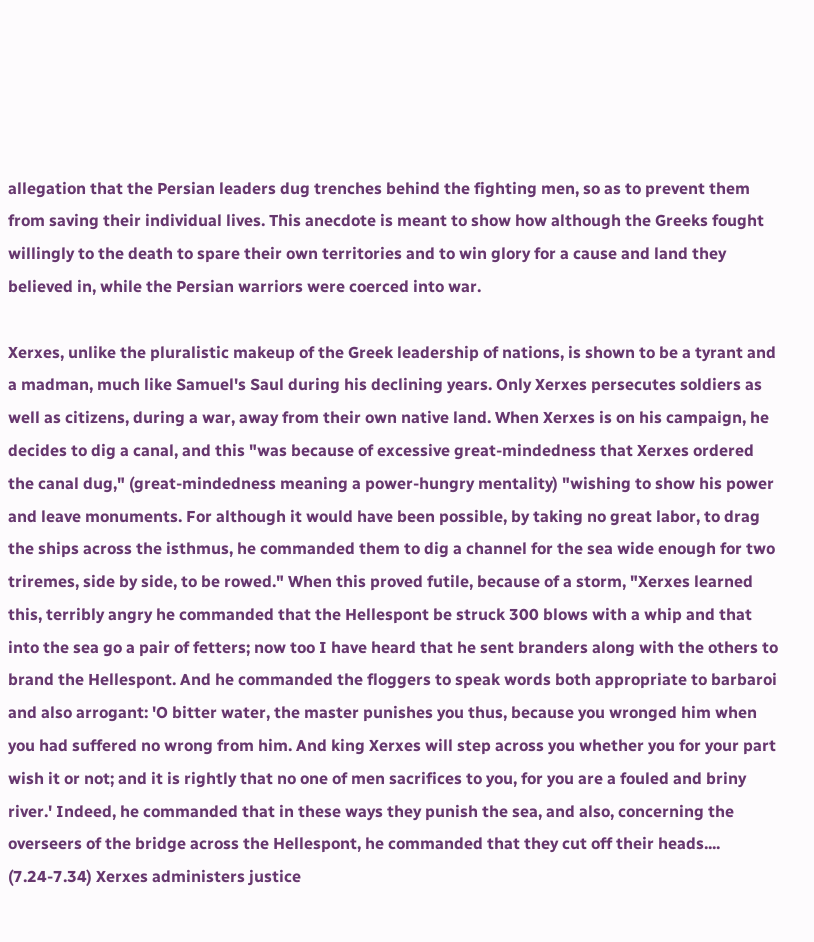allegation that the Persian leaders dug trenches behind the fighting men, so as to prevent them from saving their individual lives. This anecdote is meant to show how although the Greeks fought willingly to the death to spare their own territories and to win glory for a cause and land they believed in, while the Persian warriors were coerced into war.

Xerxes, unlike the pluralistic makeup of the Greek leadership of nations, is shown to be a tyrant and a madman, much like Samuel's Saul during his declining years. Only Xerxes persecutes soldiers as well as citizens, during a war, away from their own native land. When Xerxes is on his campaign, he decides to dig a canal, and this "was because of excessive great-mindedness that Xerxes ordered the canal dug," (great-mindedness meaning a power-hungry mentality) "wishing to show his power and leave monuments. For although it would have been possible, by taking no great labor, to drag the ships across the isthmus, he commanded them to dig a channel for the sea wide enough for two triremes, side by side, to be rowed." When this proved futile, because of a storm, "Xerxes learned this, terribly angry he commanded that the Hellespont be struck 300 blows with a whip and that into the sea go a pair of fetters; now too I have heard that he sent branders along with the others to brand the Hellespont. And he commanded the floggers to speak words both appropriate to barbaroi and also arrogant: 'O bitter water, the master punishes you thus, because you wronged him when you had suffered no wrong from him. And king Xerxes will step across you whether you for your part wish it or not; and it is rightly that no one of men sacrifices to you, for you are a fouled and briny river.' Indeed, he commanded that in these ways they punish the sea, and also, concerning the overseers of the bridge across the Hellespont, he commanded that they cut off their heads.... (7.24-7.34) Xerxes administers justice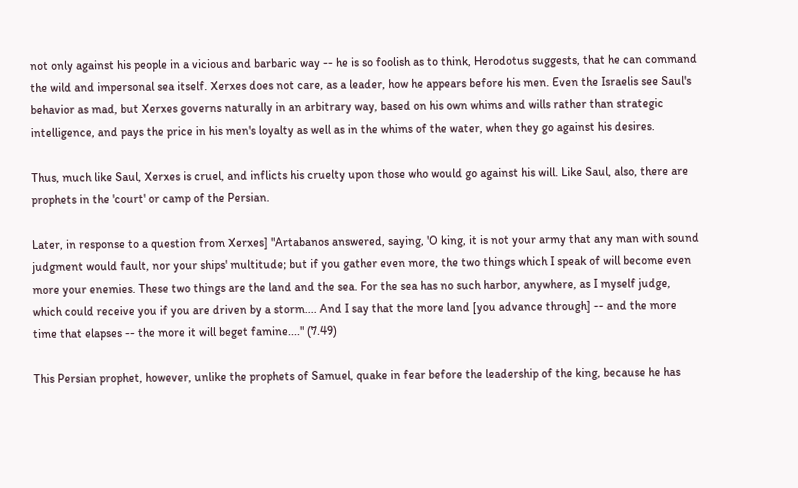not only against his people in a vicious and barbaric way -- he is so foolish as to think, Herodotus suggests, that he can command the wild and impersonal sea itself. Xerxes does not care, as a leader, how he appears before his men. Even the Israelis see Saul's behavior as mad, but Xerxes governs naturally in an arbitrary way, based on his own whims and wills rather than strategic intelligence, and pays the price in his men's loyalty as well as in the whims of the water, when they go against his desires.

Thus, much like Saul, Xerxes is cruel, and inflicts his cruelty upon those who would go against his will. Like Saul, also, there are prophets in the 'court' or camp of the Persian.

Later, in response to a question from Xerxes] "Artabanos answered, saying, 'O king, it is not your army that any man with sound judgment would fault, nor your ships' multitude; but if you gather even more, the two things which I speak of will become even more your enemies. These two things are the land and the sea. For the sea has no such harbor, anywhere, as I myself judge, which could receive you if you are driven by a storm.... And I say that the more land [you advance through] -- and the more time that elapses -- the more it will beget famine...." (7.49)

This Persian prophet, however, unlike the prophets of Samuel, quake in fear before the leadership of the king, because he has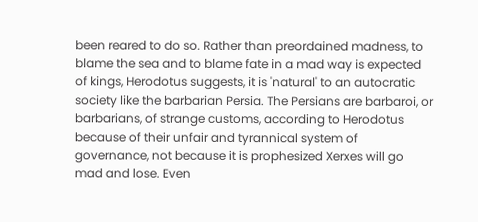been reared to do so. Rather than preordained madness, to blame the sea and to blame fate in a mad way is expected of kings, Herodotus suggests, it is 'natural' to an autocratic society like the barbarian Persia. The Persians are barbaroi, or barbarians, of strange customs, according to Herodotus because of their unfair and tyrannical system of governance, not because it is prophesized Xerxes will go mad and lose. Even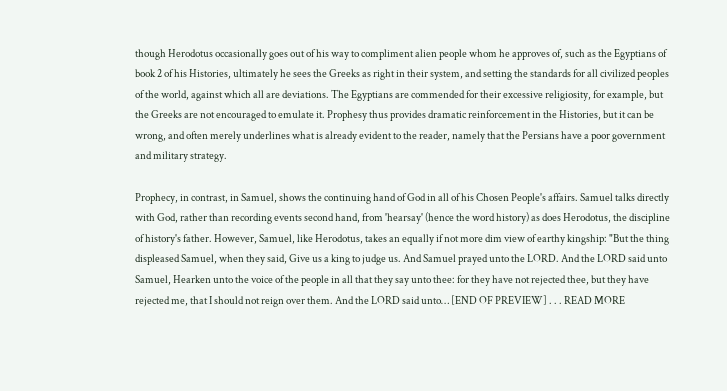though Herodotus occasionally goes out of his way to compliment alien people whom he approves of, such as the Egyptians of book 2 of his Histories, ultimately he sees the Greeks as right in their system, and setting the standards for all civilized peoples of the world, against which all are deviations. The Egyptians are commended for their excessive religiosity, for example, but the Greeks are not encouraged to emulate it. Prophesy thus provides dramatic reinforcement in the Histories, but it can be wrong, and often merely underlines what is already evident to the reader, namely that the Persians have a poor government and military strategy.

Prophecy, in contrast, in Samuel, shows the continuing hand of God in all of his Chosen People's affairs. Samuel talks directly with God, rather than recording events second hand, from 'hearsay' (hence the word history) as does Herodotus, the discipline of history's father. However, Samuel, like Herodotus, takes an equally if not more dim view of earthy kingship: "But the thing displeased Samuel, when they said, Give us a king to judge us. And Samuel prayed unto the LORD. And the LORD said unto Samuel, Hearken unto the voice of the people in all that they say unto thee: for they have not rejected thee, but they have rejected me, that I should not reign over them. And the LORD said unto… [END OF PREVIEW] . . . READ MORE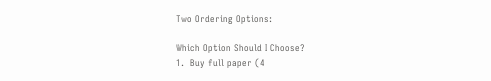Two Ordering Options:

Which Option Should I Choose?
1.  Buy full paper (4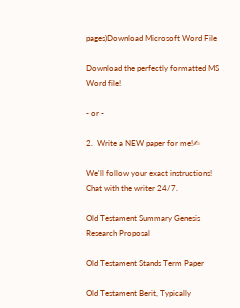pages)Download Microsoft Word File

Download the perfectly formatted MS Word file!

- or -

2.  Write a NEW paper for me!✍

We'll follow your exact instructions!
Chat with the writer 24/7.

Old Testament Summary Genesis Research Proposal

Old Testament Stands Term Paper

Old Testament Berit, Typically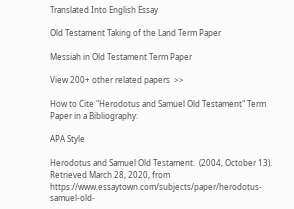Translated Into English Essay

Old Testament Taking of the Land Term Paper

Messiah in Old Testament Term Paper

View 200+ other related papers  >>

How to Cite "Herodotus and Samuel Old Testament" Term Paper in a Bibliography:

APA Style

Herodotus and Samuel Old Testament.  (2004, October 13).  Retrieved March 28, 2020, from https://www.essaytown.com/subjects/paper/herodotus-samuel-old-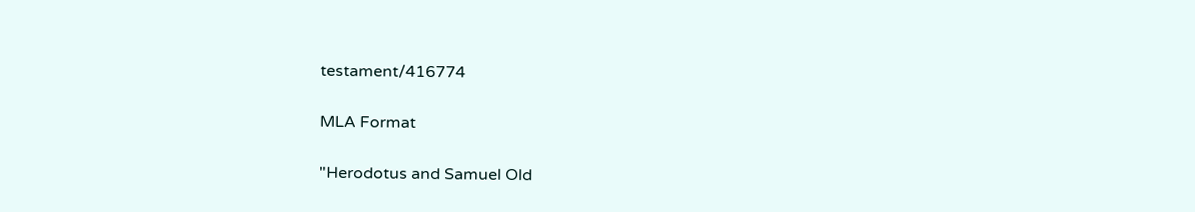testament/416774

MLA Format

"Herodotus and Samuel Old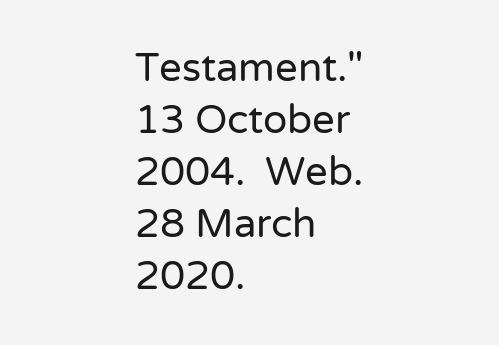Testament."  13 October 2004.  Web.  28 March 2020.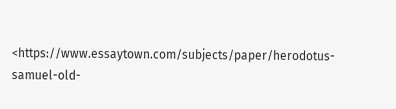<https://www.essaytown.com/subjects/paper/herodotus-samuel-old-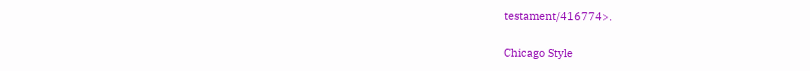testament/416774>.

Chicago Style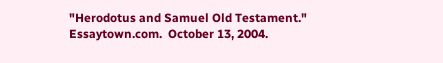"Herodotus and Samuel Old Testament."  Essaytown.com.  October 13, 2004.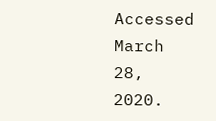Accessed March 28, 2020.